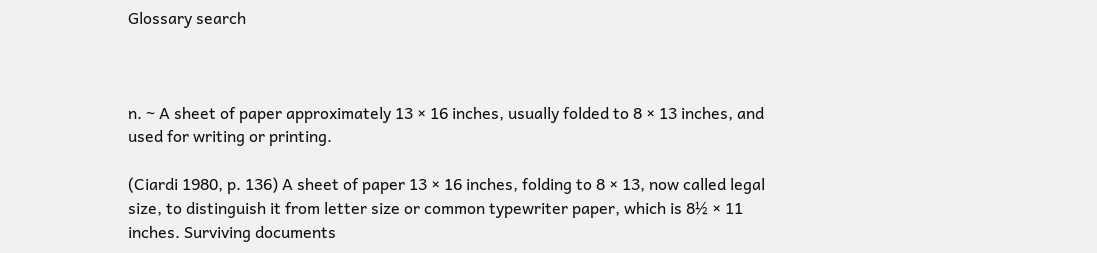Glossary search



n. ~ A sheet of paper approximately 13 × 16 inches, usually folded to 8 × 13 inches, and used for writing or printing.

(Ciardi 1980, p. 136) A sheet of paper 13 × 16 inches, folding to 8 × 13, now called legal size, to distinguish it from letter size or common typewriter paper, which is 8½ × 11 inches. Surviving documents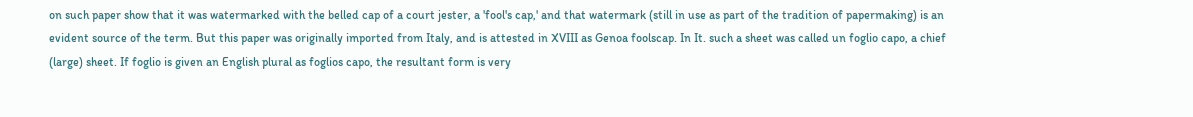on such paper show that it was watermarked with the belled cap of a court jester, a 'fool's cap,' and that watermark (still in use as part of the tradition of papermaking) is an evident source of the term. But this paper was originally imported from Italy, and is attested in XVIII as Genoa foolscap. In It. such a sheet was called un foglio capo, a chief (large) sheet. If foglio is given an English plural as foglios capo, the resultant form is very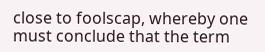close to foolscap, whereby one must conclude that the term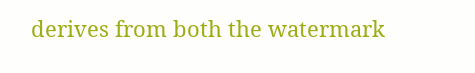derives from both the watermark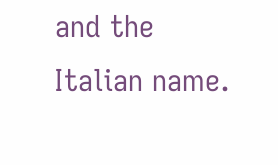and the Italian name.